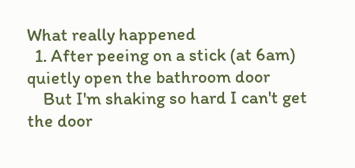What really happened
  1. After peeing on a stick (at 6am) quietly open the bathroom door
    But I'm shaking so hard I can't get the door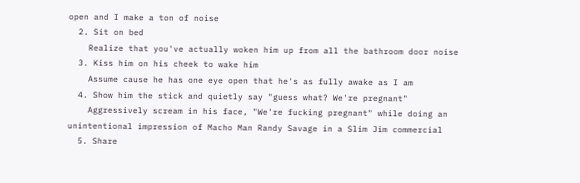open and I make a ton of noise
  2. Sit on bed
    Realize that you've actually woken him up from all the bathroom door noise
  3. Kiss him on his cheek to wake him
    Assume cause he has one eye open that he's as fully awake as I am
  4. Show him the stick and quietly say "guess what? We're pregnant"
    Aggressively scream in his face, "We're fucking pregnant" while doing an unintentional impression of Macho Man Randy Savage in a Slim Jim commercial
  5. Share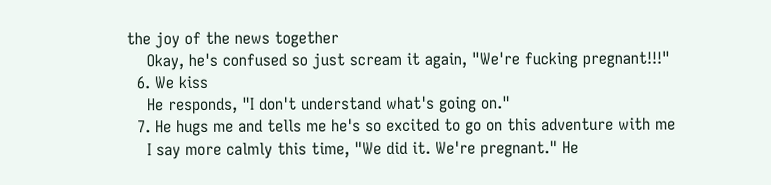the joy of the news together
    Okay, he's confused so just scream it again, "We're fucking pregnant!!!"
  6. We kiss
    He responds, "I don't understand what's going on."
  7. He hugs me and tells me he's so excited to go on this adventure with me
    I say more calmly this time, "We did it. We're pregnant." He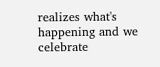realizes what's happening and we celebrate